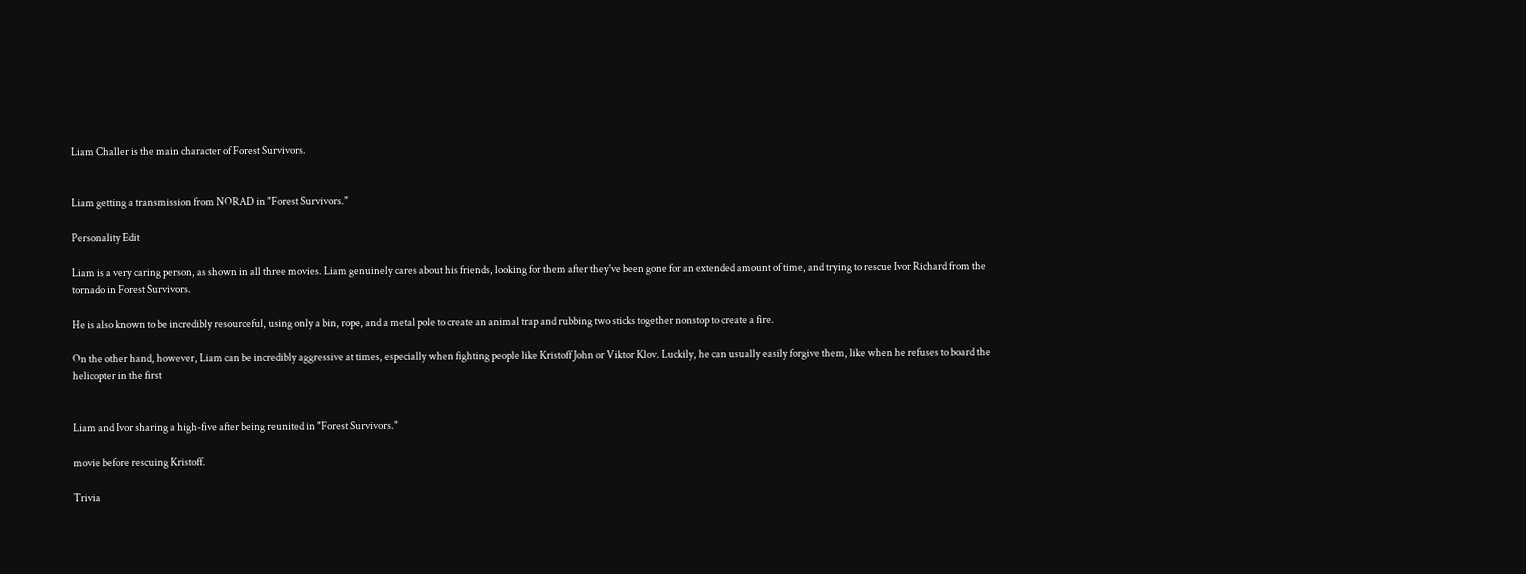Liam Challer is the main character of Forest Survivors.


Liam getting a transmission from NORAD in "Forest Survivors."

Personality Edit

Liam is a very caring person, as shown in all three movies. Liam genuinely cares about his friends, looking for them after they've been gone for an extended amount of time, and trying to rescue Ivor Richard from the tornado in Forest Survivors.

He is also known to be incredibly resourceful, using only a bin, rope, and a metal pole to create an animal trap and rubbing two sticks together nonstop to create a fire.

On the other hand, however, Liam can be incredibly aggressive at times, especially when fighting people like Kristoff John or Viktor Klov. Luckily, he can usually easily forgive them, like when he refuses to board the helicopter in the first


Liam and Ivor sharing a high-five after being reunited in "Forest Survivors."

movie before rescuing Kristoff.

Trivia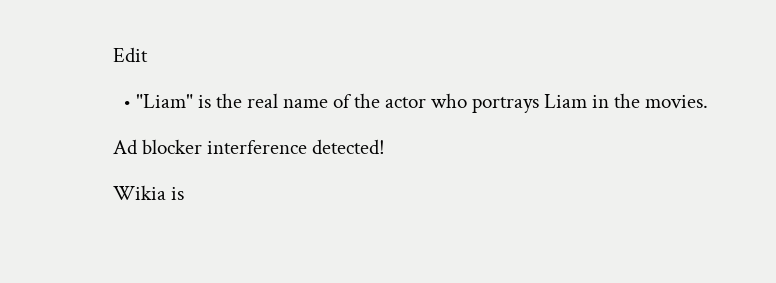Edit

  • "Liam" is the real name of the actor who portrays Liam in the movies.

Ad blocker interference detected!

Wikia is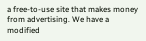a free-to-use site that makes money from advertising. We have a modified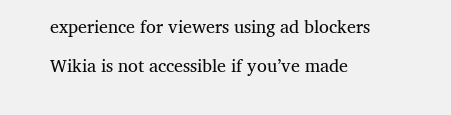experience for viewers using ad blockers

Wikia is not accessible if you’ve made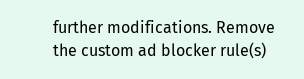further modifications. Remove the custom ad blocker rule(s)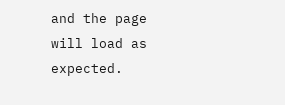and the page will load as expected.